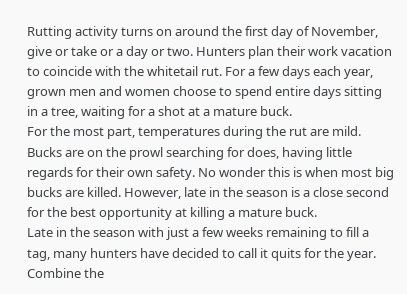Rutting activity turns on around the first day of November, give or take or a day or two. Hunters plan their work vacation to coincide with the whitetail rut. For a few days each year, grown men and women choose to spend entire days sitting in a tree, waiting for a shot at a mature buck.
For the most part, temperatures during the rut are mild. Bucks are on the prowl searching for does, having little regards for their own safety. No wonder this is when most big bucks are killed. However, late in the season is a close second for the best opportunity at killing a mature buck.
Late in the season with just a few weeks remaining to fill a tag, many hunters have decided to call it quits for the year. Combine the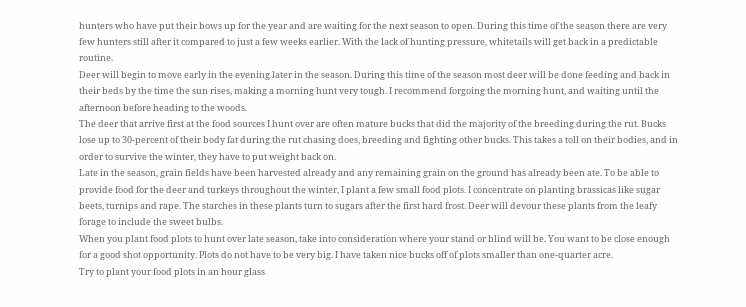hunters who have put their bows up for the year and are waiting for the next season to open. During this time of the season there are very few hunters still after it compared to just a few weeks earlier. With the lack of hunting pressure, whitetails will get back in a predictable routine.
Deer will begin to move early in the evening later in the season. During this time of the season most deer will be done feeding and back in their beds by the time the sun rises, making a morning hunt very tough. I recommend forgoing the morning hunt, and waiting until the afternoon before heading to the woods.
The deer that arrive first at the food sources I hunt over are often mature bucks that did the majority of the breeding during the rut. Bucks lose up to 30-percent of their body fat during the rut chasing does, breeding and fighting other bucks. This takes a toll on their bodies, and in order to survive the winter, they have to put weight back on.
Late in the season, grain fields have been harvested already and any remaining grain on the ground has already been ate. To be able to provide food for the deer and turkeys throughout the winter, I plant a few small food plots. I concentrate on planting brassicas like sugar beets, turnips and rape. The starches in these plants turn to sugars after the first hard frost. Deer will devour these plants from the leafy forage to include the sweet bulbs.
When you plant food plots to hunt over late season, take into consideration where your stand or blind will be. You want to be close enough for a good shot opportunity. Plots do not have to be very big. I have taken nice bucks off of plots smaller than one-quarter acre.
Try to plant your food plots in an hour glass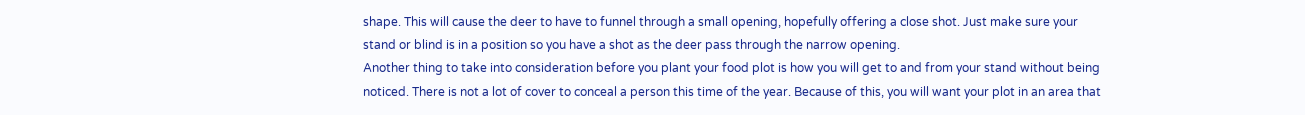shape. This will cause the deer to have to funnel through a small opening, hopefully offering a close shot. Just make sure your stand or blind is in a position so you have a shot as the deer pass through the narrow opening.
Another thing to take into consideration before you plant your food plot is how you will get to and from your stand without being noticed. There is not a lot of cover to conceal a person this time of the year. Because of this, you will want your plot in an area that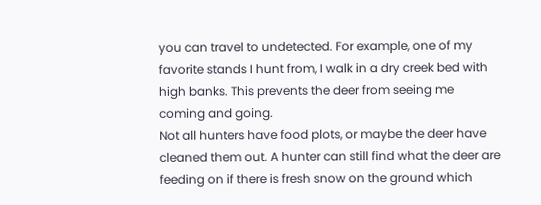you can travel to undetected. For example, one of my favorite stands I hunt from, I walk in a dry creek bed with high banks. This prevents the deer from seeing me coming and going.
Not all hunters have food plots, or maybe the deer have cleaned them out. A hunter can still find what the deer are feeding on if there is fresh snow on the ground which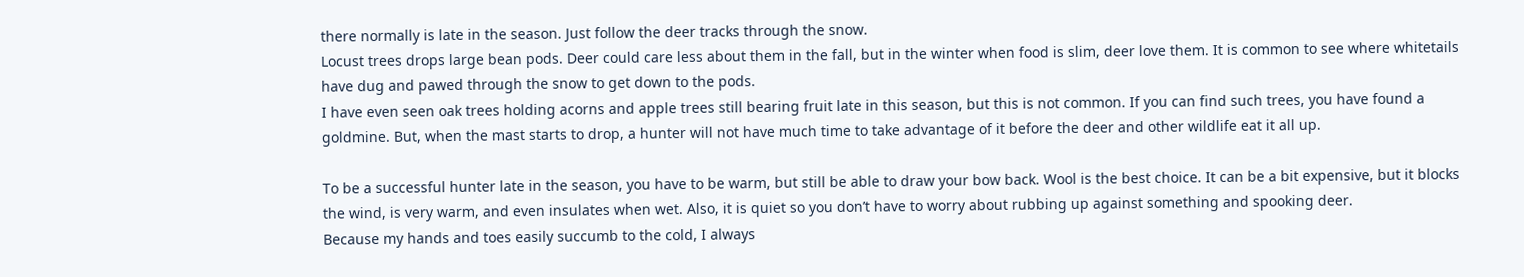there normally is late in the season. Just follow the deer tracks through the snow.
Locust trees drops large bean pods. Deer could care less about them in the fall, but in the winter when food is slim, deer love them. It is common to see where whitetails have dug and pawed through the snow to get down to the pods.
I have even seen oak trees holding acorns and apple trees still bearing fruit late in this season, but this is not common. If you can find such trees, you have found a goldmine. But, when the mast starts to drop, a hunter will not have much time to take advantage of it before the deer and other wildlife eat it all up.

To be a successful hunter late in the season, you have to be warm, but still be able to draw your bow back. Wool is the best choice. It can be a bit expensive, but it blocks the wind, is very warm, and even insulates when wet. Also, it is quiet so you don’t have to worry about rubbing up against something and spooking deer.
Because my hands and toes easily succumb to the cold, I always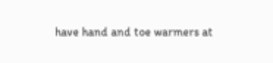have hand and toe warmers at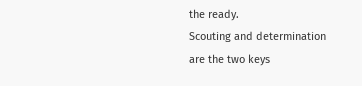the ready.
Scouting and determination are the two keys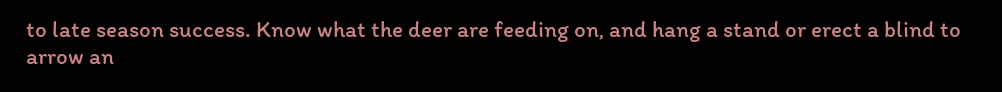to late season success. Know what the deer are feeding on, and hang a stand or erect a blind to arrow an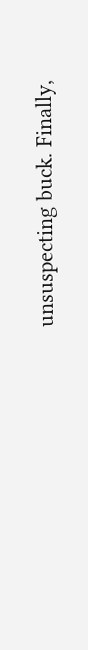unsuspecting buck. Finally,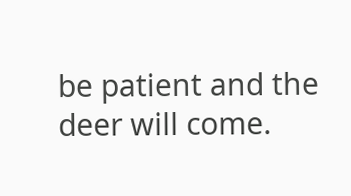be patient and the deer will come.